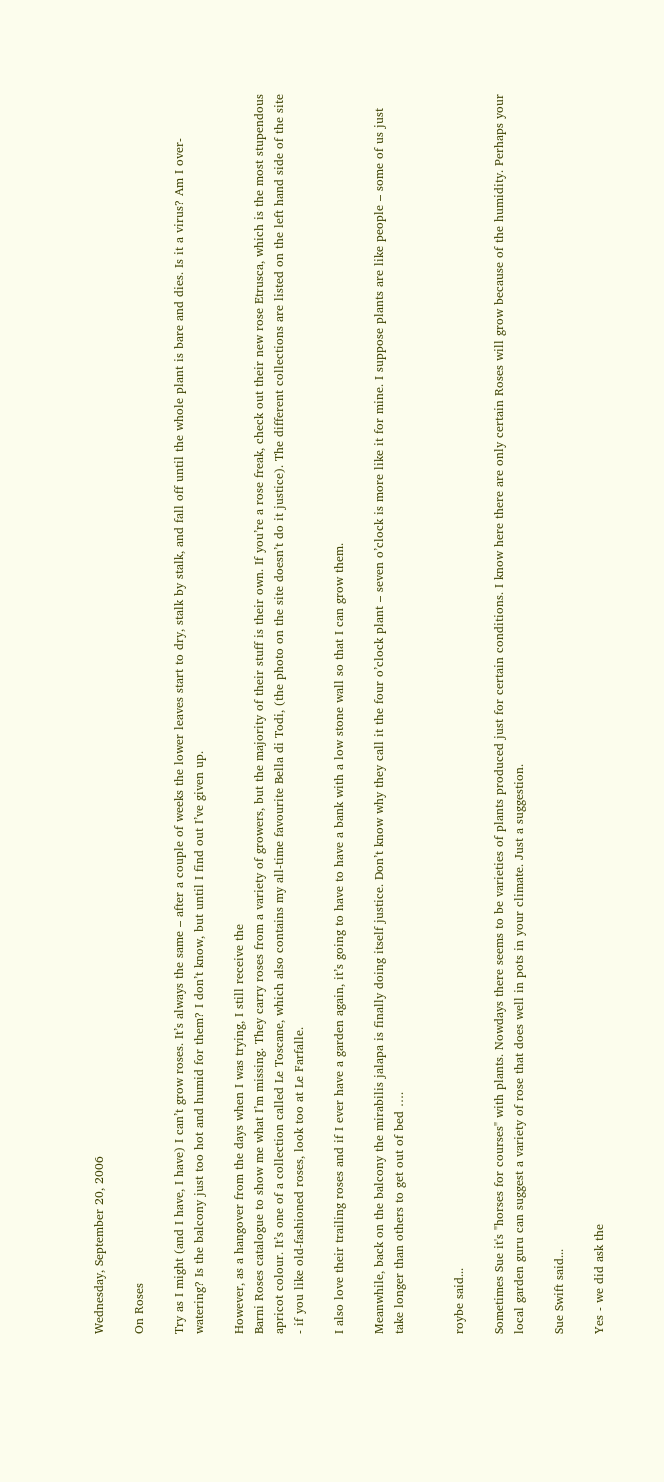Wednesday, September 20, 2006

On Roses

Try as I might (and I have, I have) I can’t grow roses. It’s always the same – after a couple of weeks the lower leaves start to dry, stalk by stalk, and fall off until the whole plant is bare and dies. Is it a virus? Am I over-watering? Is the balcony just too hot and humid for them? I don’t know, but until I find out I’ve given up.

However, as a hangover from the days when I was trying, I still receive the
Barni Roses catalogue to show me what I’m missing. They carry roses from a variety of growers, but the majority of their stuff is their own. If you’re a rose freak, check out their new rose Etrusca, which is the most stupendous apricot colour. It’s one of a collection called Le Toscane, which also contains my all-time favourite Bella di Todi, (the photo on the site doesn’t do it justice). The different collections are listed on the left hand side of the site - if you like old-fashioned roses, look too at Le Farfalle.

I also love their trailing roses and if I ever have a garden again, it’s going to have to have a bank with a low stone wall so that I can grow them.

Meanwhile, back on the balcony the mirabilis jalapa is finally doing itself justice. Don’t know why they call it the four o’clock plant – seven o’clock is more like it for mine. I suppose plants are like people – some of us just take longer than others to get out of bed ….


roybe said...

Sometimes Sue it's "horses for courses" with plants. Nowdays there seems to be varieties of plants produced just for certain conditions. I know here there are only certain Roses will grow because of the humidity. Perhaps your local garden guru can suggest a variety of rose that does well in pots in your climate. Just a suggestion.

Sue Swift said...

Yes - we did ask the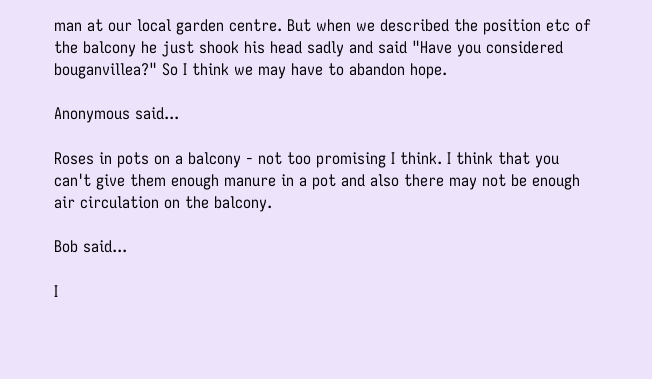man at our local garden centre. But when we described the position etc of the balcony he just shook his head sadly and said "Have you considered bouganvillea?" So I think we may have to abandon hope.

Anonymous said...

Roses in pots on a balcony - not too promising I think. I think that you can't give them enough manure in a pot and also there may not be enough air circulation on the balcony.

Bob said...

I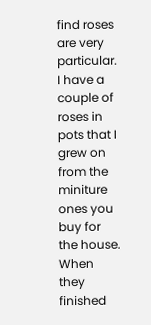find roses are very particular. I have a couple of roses in pots that I grew on from the miniture ones you buy for the house. When they finished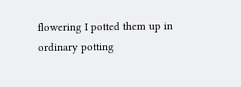flowering I potted them up in ordinary potting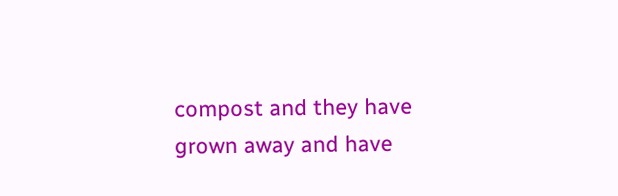compost and they have grown away and have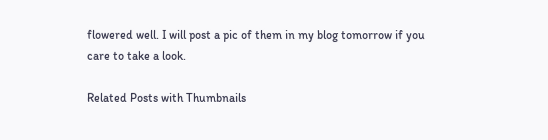flowered well. I will post a pic of them in my blog tomorrow if you care to take a look.

Related Posts with Thumbnails